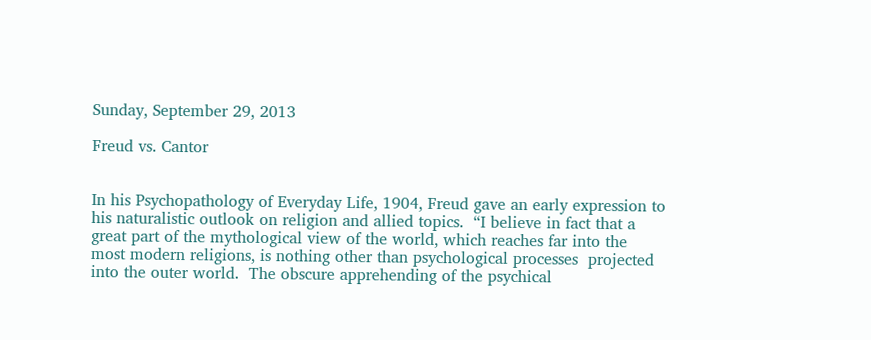Sunday, September 29, 2013

Freud vs. Cantor


In his Psychopathology of Everyday Life, 1904, Freud gave an early expression to his naturalistic outlook on religion and allied topics.  “I believe in fact that a great part of the mythological view of the world, which reaches far into the most modern religions, is nothing other than psychological processes  projected into the outer world.  The obscure apprehending of the psychical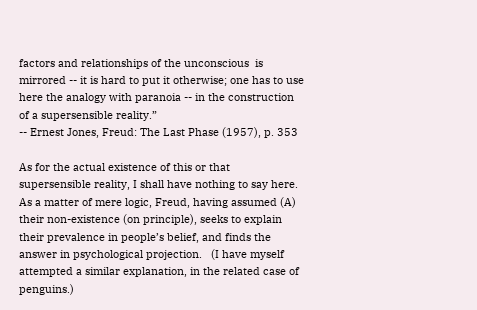factors and relationships of the unconscious  is mirrored -- it is hard to put it otherwise; one has to use here the analogy with paranoia -- in the construction of a supersensible reality.”
-- Ernest Jones, Freud: The Last Phase (1957), p. 353

As for the actual existence of this or that supersensible reality, I shall have nothing to say here.  As a matter of mere logic, Freud, having assumed (A) their non-existence (on principle), seeks to explain their prevalence in people’s belief, and finds the answer in psychological projection.   (I have myself attempted a similar explanation, in the related case of penguins.)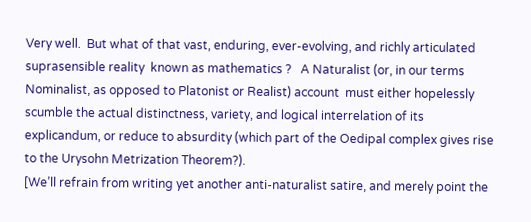Very well.  But what of that vast, enduring, ever-evolving, and richly articulated  suprasensible reality  known as mathematics ?   A Naturalist (or, in our terms Nominalist, as opposed to Platonist or Realist) account  must either hopelessly scumble the actual distinctness, variety, and logical interrelation of its explicandum, or reduce to absurdity (which part of the Oedipal complex gives rise to the Urysohn Metrization Theorem?).
[We’ll refrain from writing yet another anti-naturalist satire, and merely point the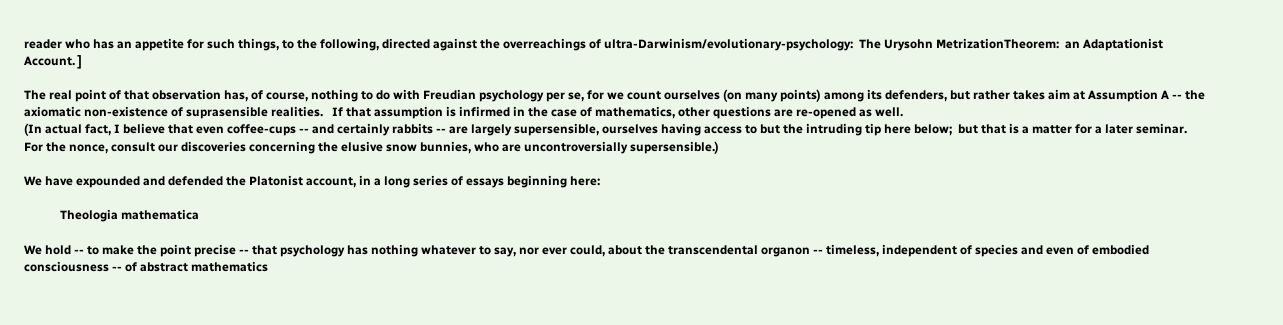reader who has an appetite for such things, to the following, directed against the overreachings of ultra-Darwinism/evolutionary-psychology:  The Urysohn MetrizationTheorem:  an Adaptationist Account. ]

The real point of that observation has, of course, nothing to do with Freudian psychology per se, for we count ourselves (on many points) among its defenders, but rather takes aim at Assumption A -- the axiomatic non-existence of suprasensible realities.   If that assumption is infirmed in the case of mathematics, other questions are re-opened as well.
(In actual fact, I believe that even coffee-cups -- and certainly rabbits -- are largely supersensible, ourselves having access to but the intruding tip here below;  but that is a matter for a later seminar.  For the nonce, consult our discoveries concerning the elusive snow bunnies, who are uncontroversially supersensible.)

We have expounded and defended the Platonist account, in a long series of essays beginning here:

            Theologia mathematica

We hold -- to make the point precise -- that psychology has nothing whatever to say, nor ever could, about the transcendental organon -- timeless, independent of species and even of embodied consciousness -- of abstract mathematics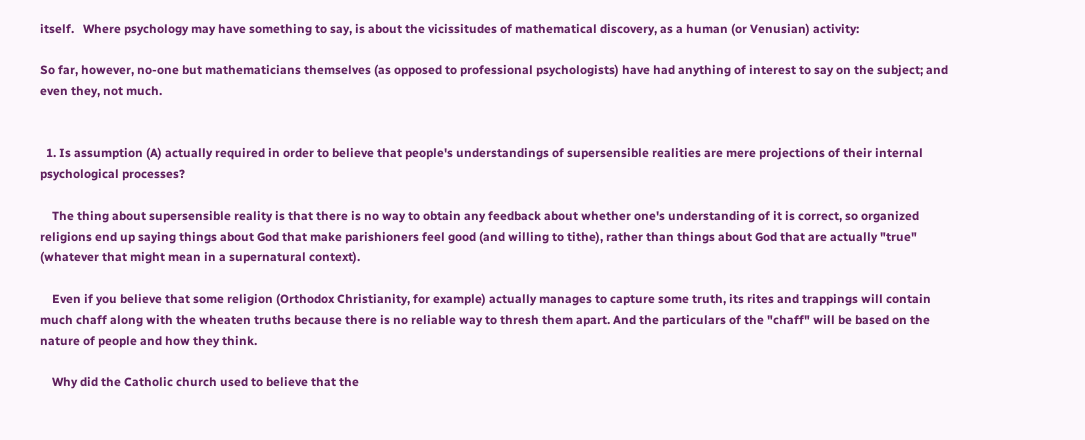itself.   Where psychology may have something to say, is about the vicissitudes of mathematical discovery, as a human (or Venusian) activity:

So far, however, no-one but mathematicians themselves (as opposed to professional psychologists) have had anything of interest to say on the subject; and even they, not much.


  1. Is assumption (A) actually required in order to believe that people's understandings of supersensible realities are mere projections of their internal psychological processes?

    The thing about supersensible reality is that there is no way to obtain any feedback about whether one's understanding of it is correct, so organized religions end up saying things about God that make parishioners feel good (and willing to tithe), rather than things about God that are actually "true" (whatever that might mean in a supernatural context).

    Even if you believe that some religion (Orthodox Christianity, for example) actually manages to capture some truth, its rites and trappings will contain much chaff along with the wheaten truths because there is no reliable way to thresh them apart. And the particulars of the "chaff" will be based on the nature of people and how they think.

    Why did the Catholic church used to believe that the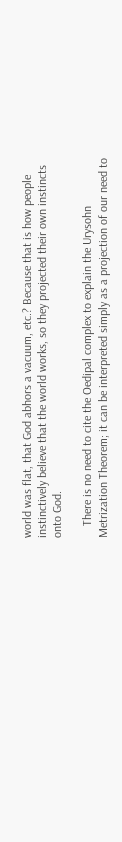world was flat, that God abhors a vacuum, etc.? Because that is how people instinctively believe that the world works, so they projected their own instincts onto God.

    There is no need to cite the Oedipal complex to explain the Urysohn Metrization Theorem; it can be interpreted simply as a projection of our need to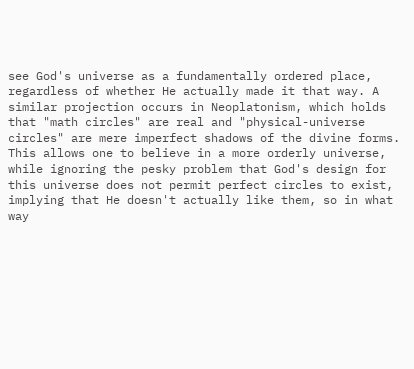see God's universe as a fundamentally ordered place, regardless of whether He actually made it that way. A similar projection occurs in Neoplatonism, which holds that "math circles" are real and "physical-universe circles" are mere imperfect shadows of the divine forms. This allows one to believe in a more orderly universe, while ignoring the pesky problem that God's design for this universe does not permit perfect circles to exist, implying that He doesn't actually like them, so in what way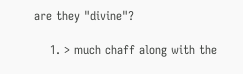are they "divine"?

    1. > much chaff along with the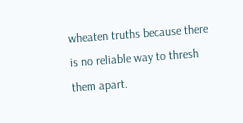wheaten truths because there is no reliable way to thresh them apart.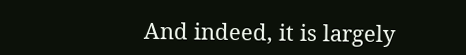And indeed, it is largely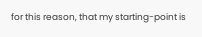for this reason, that my starting-point is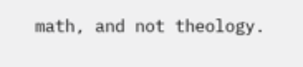math, and not theology.